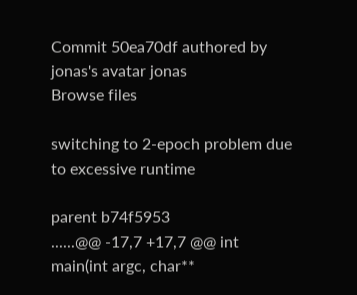Commit 50ea70df authored by jonas's avatar jonas
Browse files

switching to 2-epoch problem due to excessive runtime

parent b74f5953
......@@ -17,7 +17,7 @@ int main(int argc, char**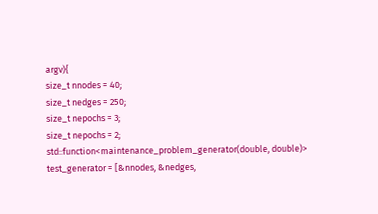argv){
size_t nnodes = 40;
size_t nedges = 250;
size_t nepochs = 3;
size_t nepochs = 2;
std::function<maintenance_problem_generator(double, double)> test_generator = [&nnodes, &nedges,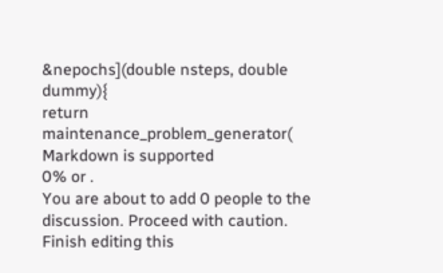&nepochs](double nsteps, double dummy){
return maintenance_problem_generator(
Markdown is supported
0% or .
You are about to add 0 people to the discussion. Proceed with caution.
Finish editing this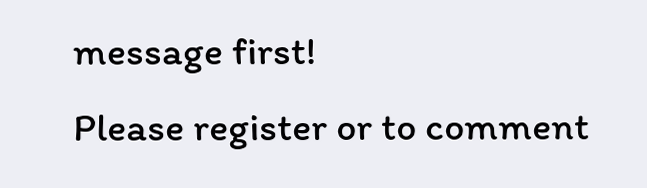message first!
Please register or to comment